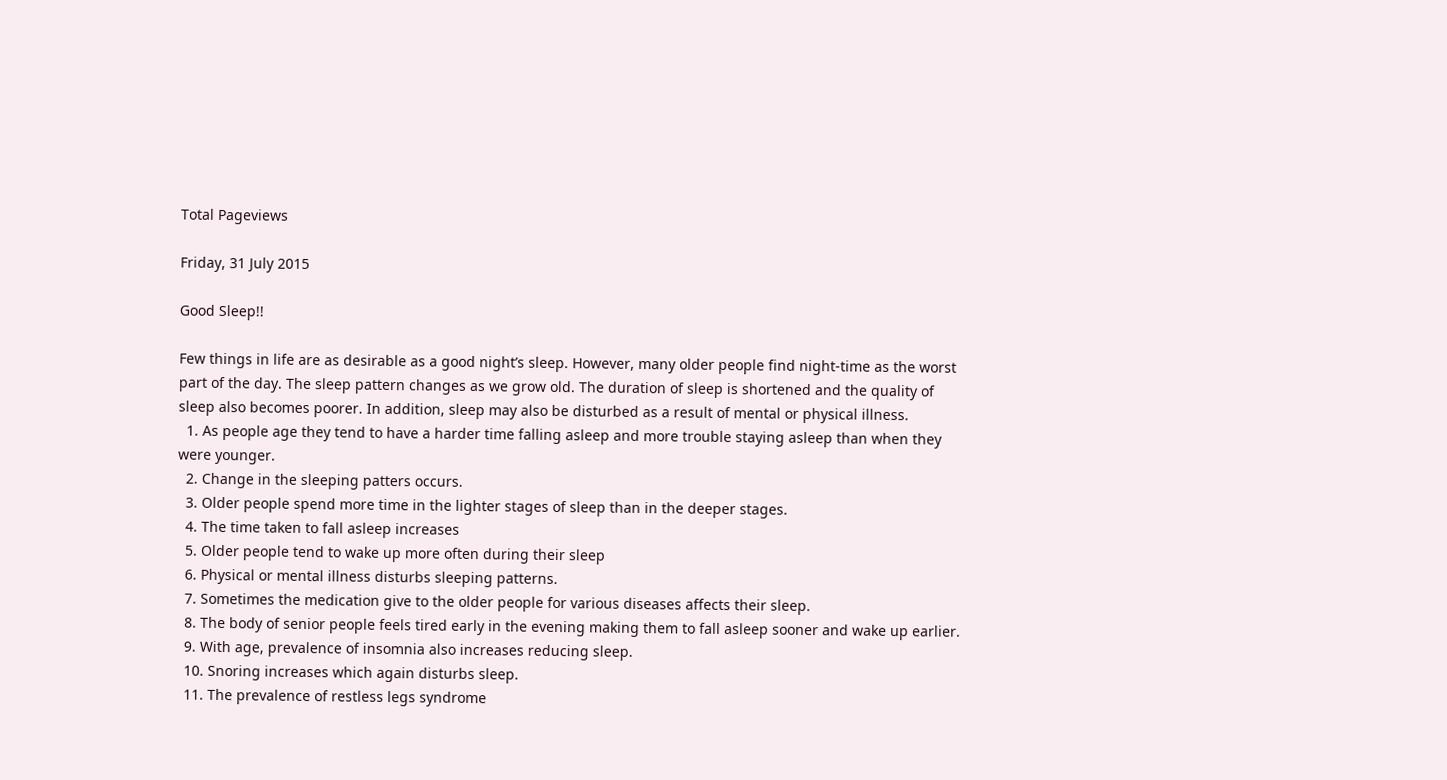Total Pageviews

Friday, 31 July 2015

Good Sleep!!

Few things in life are as desirable as a good night’s sleep. However, many older people find night-time as the worst part of the day. The sleep pattern changes as we grow old. The duration of sleep is shortened and the quality of sleep also becomes poorer. In addition, sleep may also be disturbed as a result of mental or physical illness.
  1. As people age they tend to have a harder time falling asleep and more trouble staying asleep than when they were younger.
  2. Change in the sleeping patters occurs.
  3. Older people spend more time in the lighter stages of sleep than in the deeper stages.
  4. The time taken to fall asleep increases
  5. Older people tend to wake up more often during their sleep
  6. Physical or mental illness disturbs sleeping patterns.
  7. Sometimes the medication give to the older people for various diseases affects their sleep.
  8. The body of senior people feels tired early in the evening making them to fall asleep sooner and wake up earlier.
  9. With age, prevalence of insomnia also increases reducing sleep.
  10. Snoring increases which again disturbs sleep.
  11. The prevalence of restless legs syndrome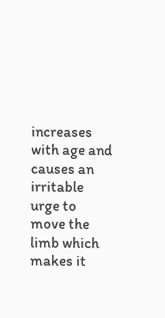increases with age and causes an irritable urge to move the limb which makes it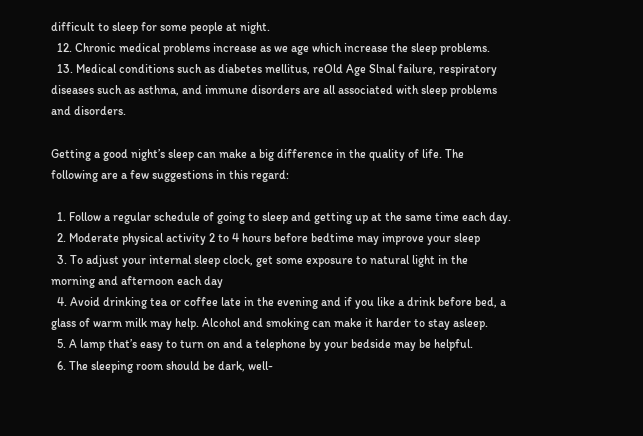difficult to sleep for some people at night.
  12. Chronic medical problems increase as we age which increase the sleep problems.
  13. Medical conditions such as diabetes mellitus, reOld Age Slnal failure, respiratory diseases such as asthma, and immune disorders are all associated with sleep problems and disorders.

Getting a good night’s sleep can make a big difference in the quality of life. The following are a few suggestions in this regard:

  1. Follow a regular schedule of going to sleep and getting up at the same time each day.
  2. Moderate physical activity 2 to 4 hours before bedtime may improve your sleep
  3. To adjust your internal sleep clock, get some exposure to natural light in the morning and afternoon each day
  4. Avoid drinking tea or coffee late in the evening and if you like a drink before bed, a glass of warm milk may help. Alcohol and smoking can make it harder to stay asleep.
  5. A lamp that’s easy to turn on and a telephone by your bedside may be helpful.
  6. The sleeping room should be dark, well-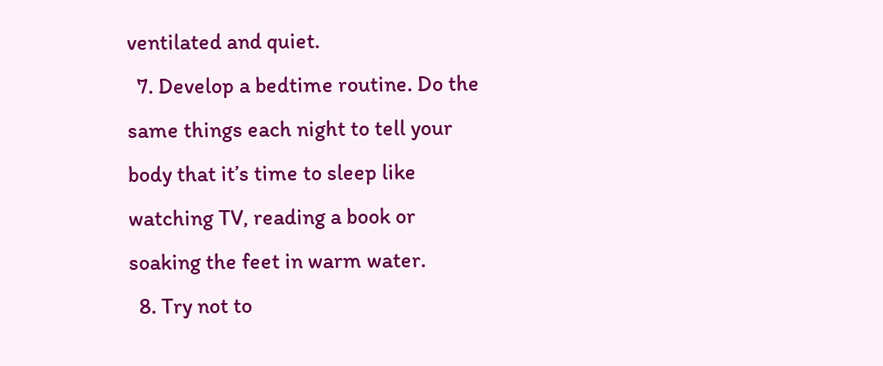ventilated and quiet.
  7. Develop a bedtime routine. Do the same things each night to tell your body that it’s time to sleep like watching TV, reading a book or soaking the feet in warm water.
  8. Try not to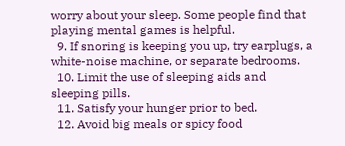worry about your sleep. Some people find that playing mental games is helpful.
  9. If snoring is keeping you up, try earplugs, a white-noise machine, or separate bedrooms.
  10. Limit the use of sleeping aids and sleeping pills.
  11. Satisfy your hunger prior to bed.
  12. Avoid big meals or spicy food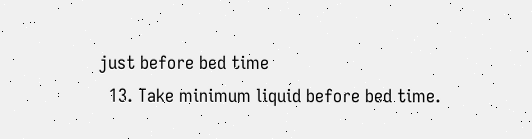just before bed time
  13. Take minimum liquid before bed time.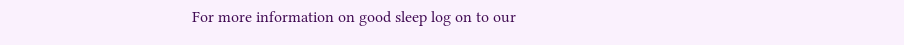For more information on good sleep log on to our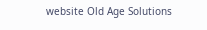website Old Age Solutions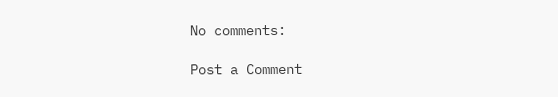No comments:

Post a Comment